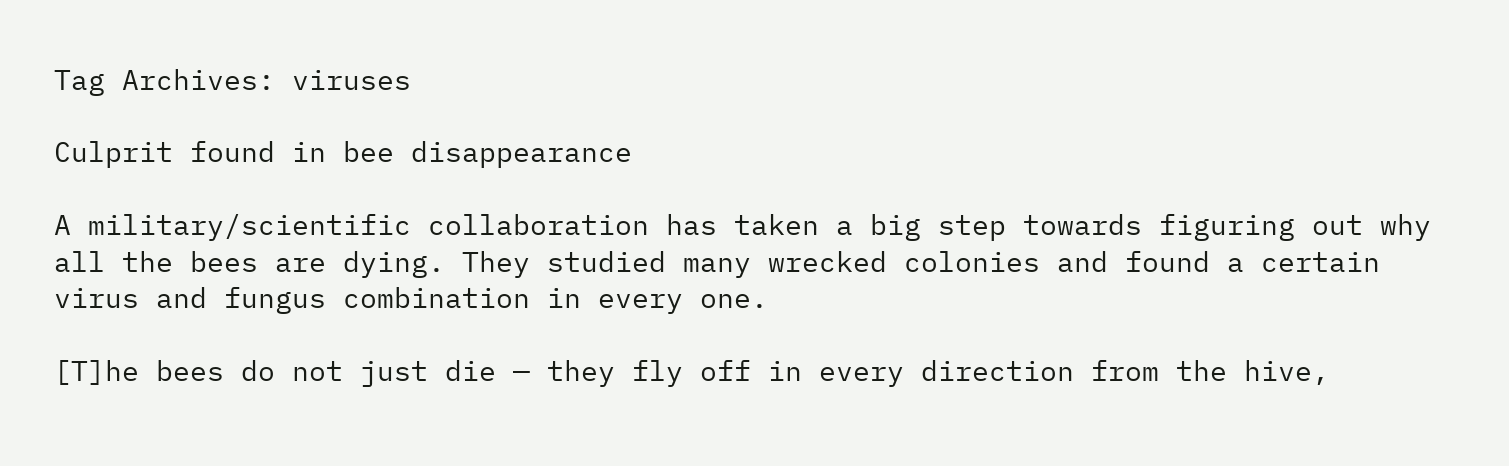Tag Archives: viruses

Culprit found in bee disappearance

A military/scientific collaboration has taken a big step towards figuring out why all the bees are dying. They studied many wrecked colonies and found a certain virus and fungus combination in every one.

[T]he bees do not just die — they fly off in every direction from the hive,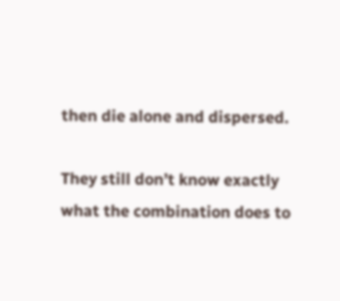then die alone and dispersed.

They still don’t know exactly what the combination does to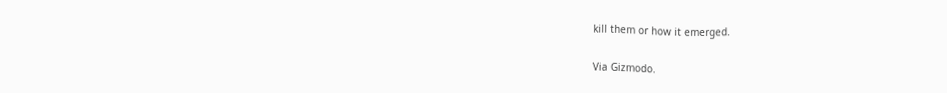kill them or how it emerged.

Via Gizmodo.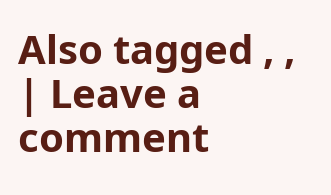Also tagged , , | Leave a comment